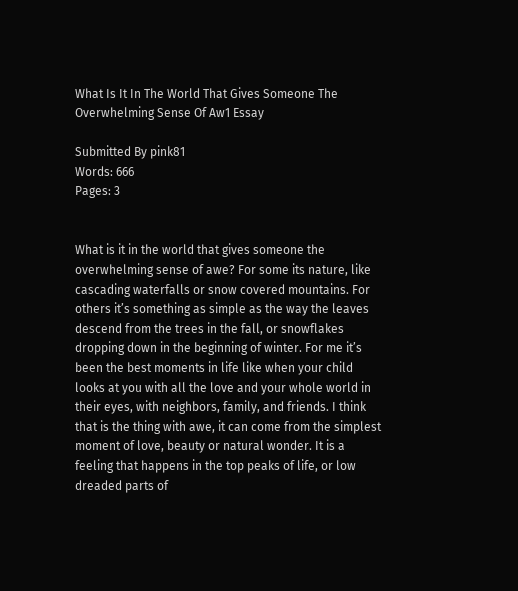What Is It In The World That Gives Someone The Overwhelming Sense Of Aw1 Essay

Submitted By pink81
Words: 666
Pages: 3


What is it in the world that gives someone the overwhelming sense of awe? For some its nature, like cascading waterfalls or snow covered mountains. For others it’s something as simple as the way the leaves descend from the trees in the fall, or snowflakes dropping down in the beginning of winter. For me it’s been the best moments in life like when your child looks at you with all the love and your whole world in their eyes, with neighbors, family, and friends. I think that is the thing with awe, it can come from the simplest moment of love, beauty or natural wonder. It is a feeling that happens in the top peaks of life, or low dreaded parts of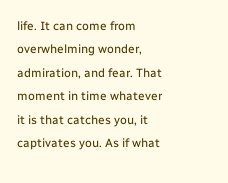life. It can come from overwhelming wonder, admiration, and fear. That moment in time whatever it is that catches you, it captivates you. As if what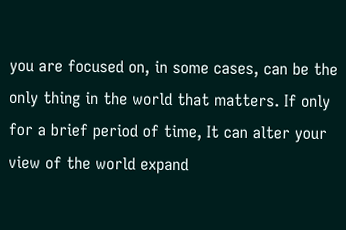you are focused on, in some cases, can be the only thing in the world that matters. If only for a brief period of time, It can alter your view of the world expand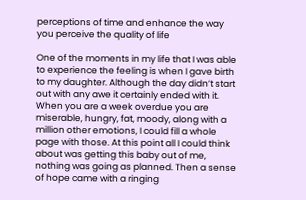perceptions of time and enhance the way you perceive the quality of life

One of the moments in my life that I was able to experience the feeling is when I gave birth to my daughter. Although the day didn’t start out with any awe it certainly ended with it. When you are a week overdue you are miserable, hungry, fat, moody, along with a million other emotions, I could fill a whole page with those. At this point all I could think about was getting this baby out of me, nothing was going as planned. Then a sense of hope came with a ringing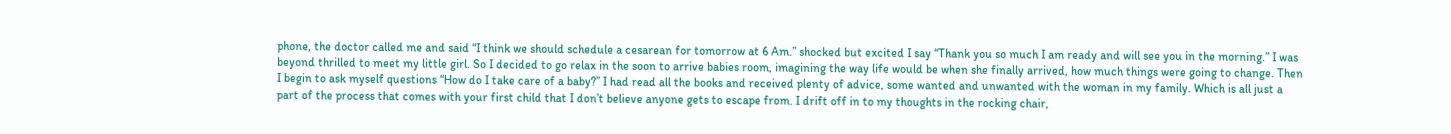phone, the doctor called me and said “I think we should schedule a cesarean for tomorrow at 6 Am.” shocked but excited I say “Thank you so much I am ready and will see you in the morning.” I was beyond thrilled to meet my little girl. So I decided to go relax in the soon to arrive babies room, imagining the way life would be when she finally arrived, how much things were going to change. Then I begin to ask myself questions “How do I take care of a baby?” I had read all the books and received plenty of advice, some wanted and unwanted with the woman in my family. Which is all just a part of the process that comes with your first child that I don’t believe anyone gets to escape from. I drift off in to my thoughts in the rocking chair,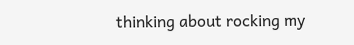thinking about rocking my